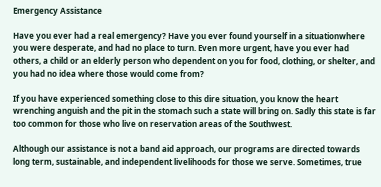Emergency Assistance

Have you ever had a real emergency? Have you ever found yourself in a situationwhere you were desperate, and had no place to turn. Even more urgent, have you ever had others, a child or an elderly person who dependent on you for food, clothing, or shelter, and you had no idea where those would come from?

If you have experienced something close to this dire situation, you know the heart wrenching anguish and the pit in the stomach such a state will bring on. Sadly this state is far too common for those who live on reservation areas of the Southwest.

Although our assistance is not a band aid approach, our programs are directed towards long term, sustainable, and independent livelihoods for those we serve. Sometimes, true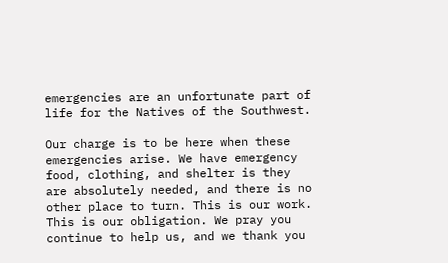emergencies are an unfortunate part of life for the Natives of the Southwest.

Our charge is to be here when these emergencies arise. We have emergency food, clothing, and shelter is they are absolutely needed, and there is no other place to turn. This is our work. This is our obligation. We pray you continue to help us, and we thank you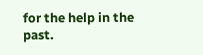for the help in the past.